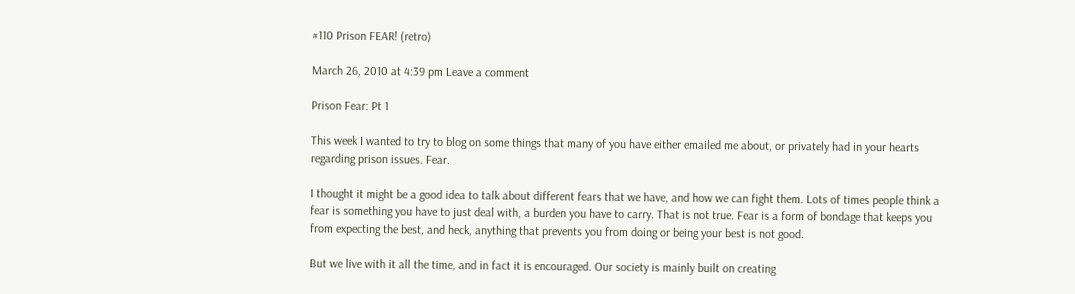#110 Prison FEAR! (retro)

March 26, 2010 at 4:39 pm Leave a comment

Prison Fear: Pt 1

This week I wanted to try to blog on some things that many of you have either emailed me about, or privately had in your hearts regarding prison issues. Fear.

I thought it might be a good idea to talk about different fears that we have, and how we can fight them. Lots of times people think a fear is something you have to just deal with, a burden you have to carry. That is not true. Fear is a form of bondage that keeps you from expecting the best, and heck, anything that prevents you from doing or being your best is not good.

But we live with it all the time, and in fact it is encouraged. Our society is mainly built on creating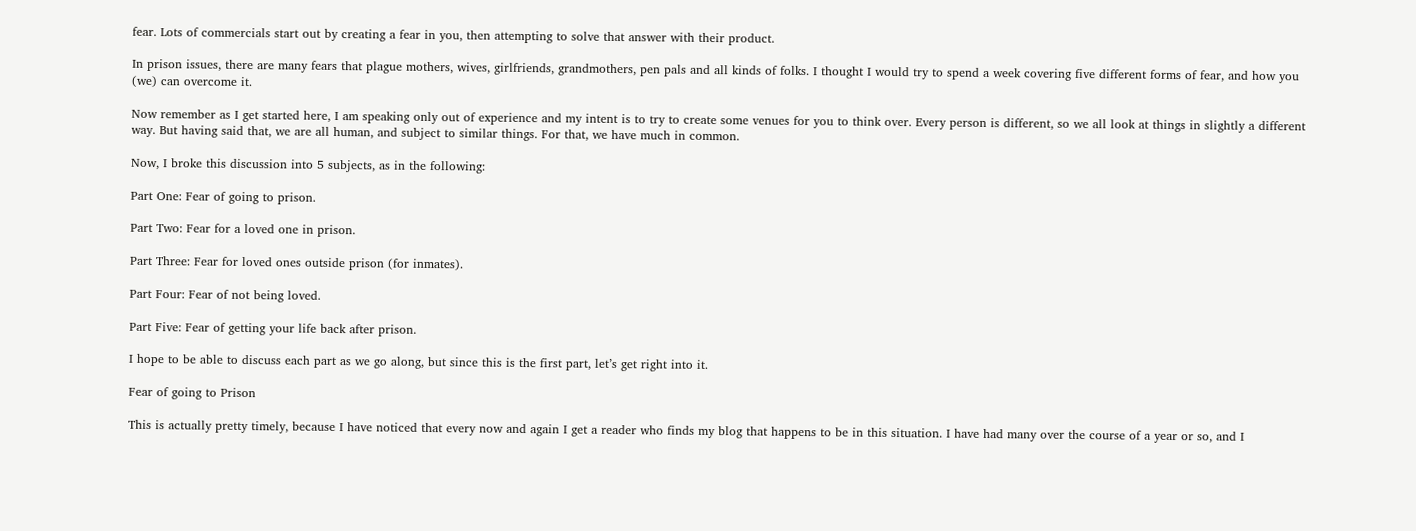fear. Lots of commercials start out by creating a fear in you, then attempting to solve that answer with their product.

In prison issues, there are many fears that plague mothers, wives, girlfriends, grandmothers, pen pals and all kinds of folks. I thought I would try to spend a week covering five different forms of fear, and how you (we) can overcome it.

Now remember as I get started here, I am speaking only out of experience and my intent is to try to create some venues for you to think over. Every person is different, so we all look at things in slightly a different way. But having said that, we are all human, and subject to similar things. For that, we have much in common.

Now, I broke this discussion into 5 subjects, as in the following:

Part One: Fear of going to prison.

Part Two: Fear for a loved one in prison.

Part Three: Fear for loved ones outside prison (for inmates).

Part Four: Fear of not being loved.

Part Five: Fear of getting your life back after prison.

I hope to be able to discuss each part as we go along, but since this is the first part, let’s get right into it.

Fear of going to Prison

This is actually pretty timely, because I have noticed that every now and again I get a reader who finds my blog that happens to be in this situation. I have had many over the course of a year or so, and I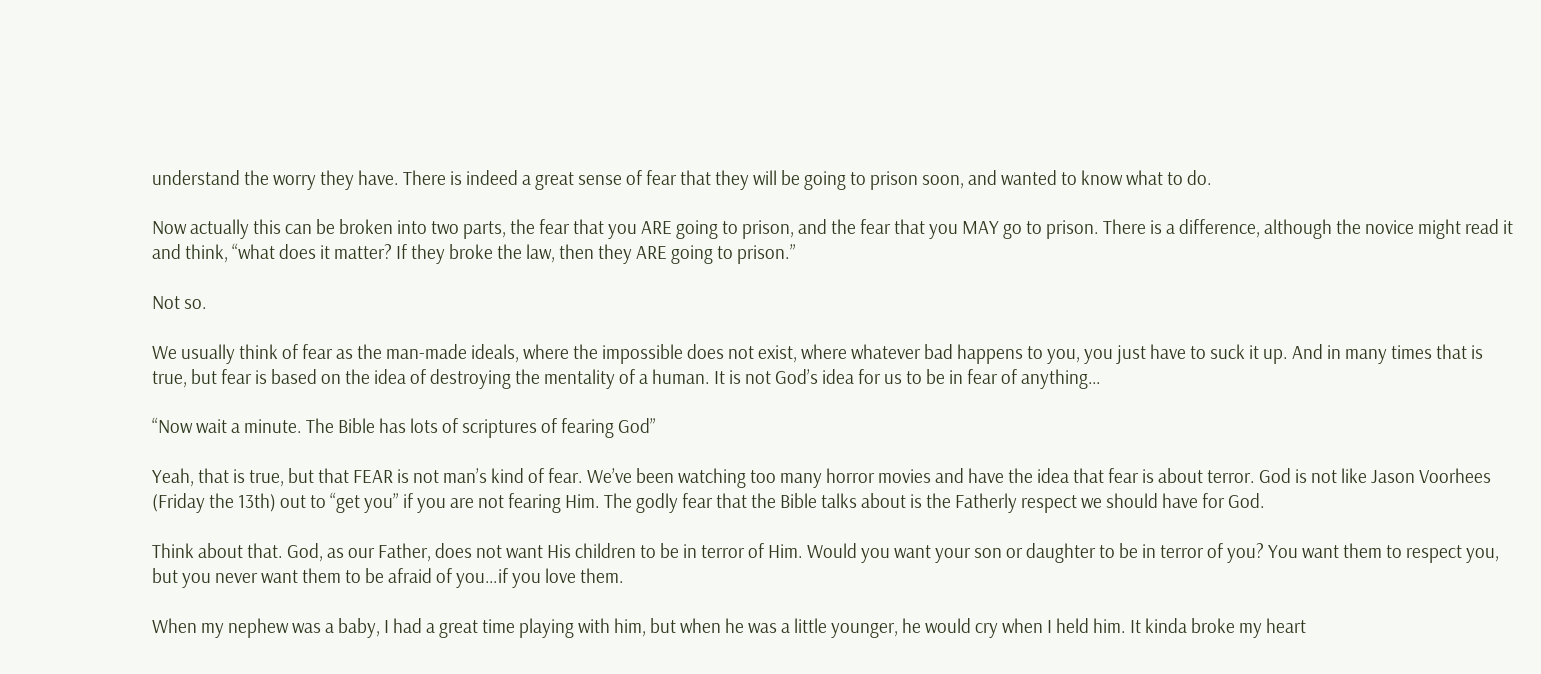understand the worry they have. There is indeed a great sense of fear that they will be going to prison soon, and wanted to know what to do.

Now actually this can be broken into two parts, the fear that you ARE going to prison, and the fear that you MAY go to prison. There is a difference, although the novice might read it and think, “what does it matter? If they broke the law, then they ARE going to prison.”

Not so.

We usually think of fear as the man-made ideals, where the impossible does not exist, where whatever bad happens to you, you just have to suck it up. And in many times that is true, but fear is based on the idea of destroying the mentality of a human. It is not God’s idea for us to be in fear of anything…

“Now wait a minute. The Bible has lots of scriptures of fearing God”

Yeah, that is true, but that FEAR is not man’s kind of fear. We’ve been watching too many horror movies and have the idea that fear is about terror. God is not like Jason Voorhees (Friday the 13th) out to “get you” if you are not fearing Him. The godly fear that the Bible talks about is the Fatherly respect we should have for God.

Think about that. God, as our Father, does not want His children to be in terror of Him. Would you want your son or daughter to be in terror of you? You want them to respect you, but you never want them to be afraid of you…if you love them.

When my nephew was a baby, I had a great time playing with him, but when he was a little younger, he would cry when I held him. It kinda broke my heart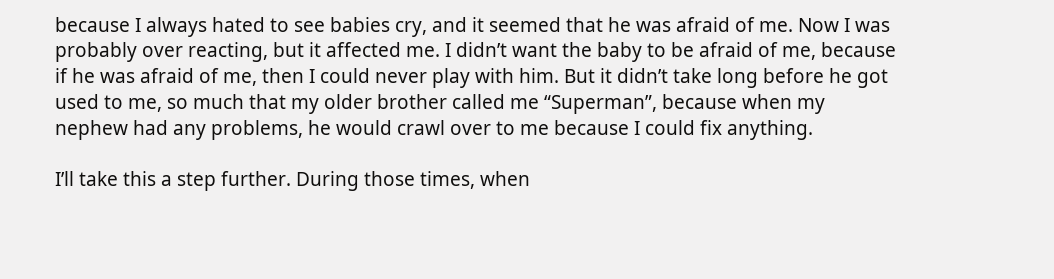because I always hated to see babies cry, and it seemed that he was afraid of me. Now I was probably over reacting, but it affected me. I didn’t want the baby to be afraid of me, because if he was afraid of me, then I could never play with him. But it didn’t take long before he got used to me, so much that my older brother called me “Superman”, because when my nephew had any problems, he would crawl over to me because I could fix anything.

I’ll take this a step further. During those times, when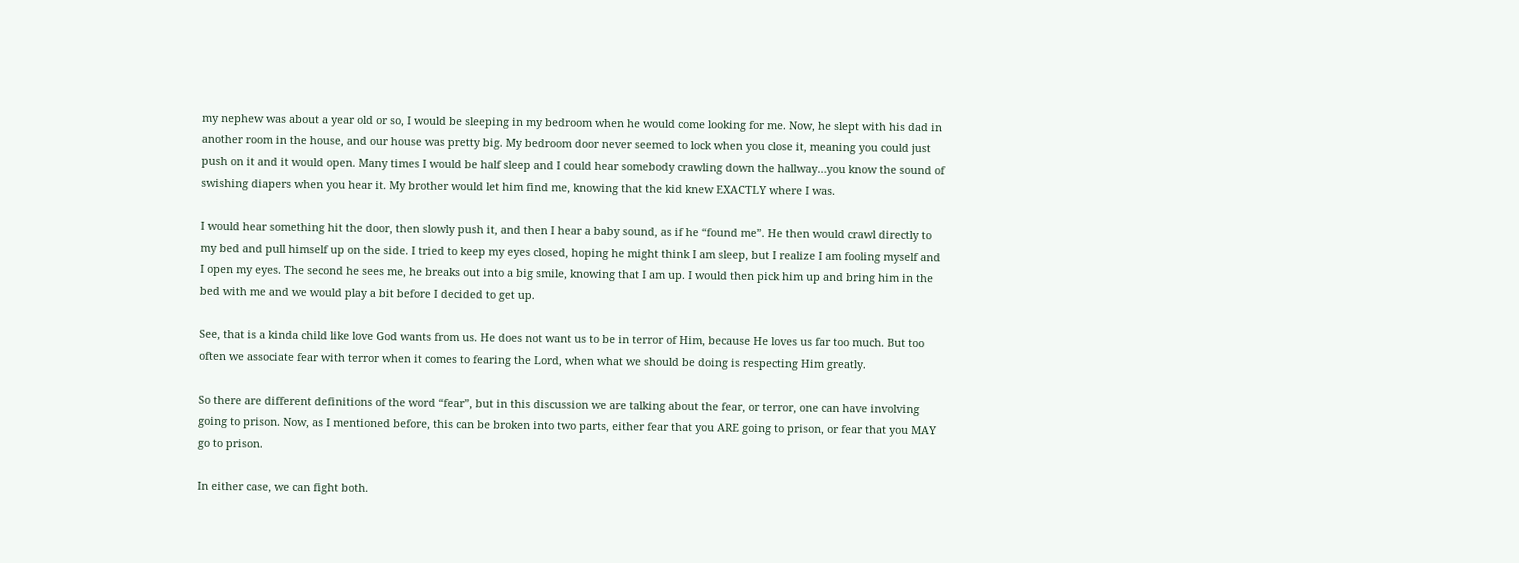my nephew was about a year old or so, I would be sleeping in my bedroom when he would come looking for me. Now, he slept with his dad in another room in the house, and our house was pretty big. My bedroom door never seemed to lock when you close it, meaning you could just push on it and it would open. Many times I would be half sleep and I could hear somebody crawling down the hallway…you know the sound of swishing diapers when you hear it. My brother would let him find me, knowing that the kid knew EXACTLY where I was.

I would hear something hit the door, then slowly push it, and then I hear a baby sound, as if he “found me”. He then would crawl directly to my bed and pull himself up on the side. I tried to keep my eyes closed, hoping he might think I am sleep, but I realize I am fooling myself and I open my eyes. The second he sees me, he breaks out into a big smile, knowing that I am up. I would then pick him up and bring him in the bed with me and we would play a bit before I decided to get up.

See, that is a kinda child like love God wants from us. He does not want us to be in terror of Him, because He loves us far too much. But too often we associate fear with terror when it comes to fearing the Lord, when what we should be doing is respecting Him greatly.

So there are different definitions of the word “fear”, but in this discussion we are talking about the fear, or terror, one can have involving going to prison. Now, as I mentioned before, this can be broken into two parts, either fear that you ARE going to prison, or fear that you MAY go to prison.

In either case, we can fight both.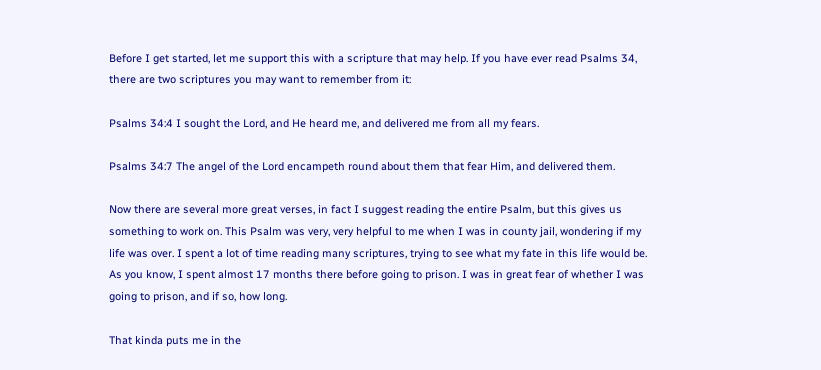Before I get started, let me support this with a scripture that may help. If you have ever read Psalms 34, there are two scriptures you may want to remember from it:

Psalms 34:4 I sought the Lord, and He heard me, and delivered me from all my fears.

Psalms 34:7 The angel of the Lord encampeth round about them that fear Him, and delivered them.

Now there are several more great verses, in fact I suggest reading the entire Psalm, but this gives us something to work on. This Psalm was very, very helpful to me when I was in county jail, wondering if my life was over. I spent a lot of time reading many scriptures, trying to see what my fate in this life would be. As you know, I spent almost 17 months there before going to prison. I was in great fear of whether I was going to prison, and if so, how long.

That kinda puts me in the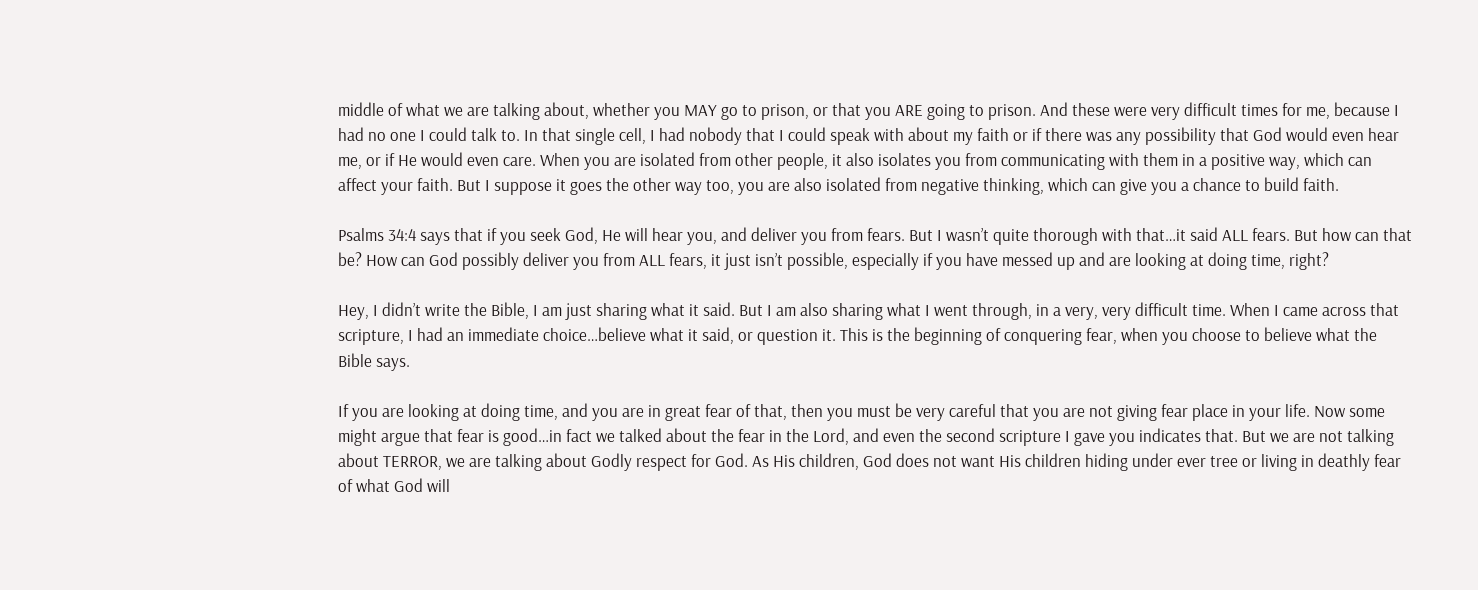middle of what we are talking about, whether you MAY go to prison, or that you ARE going to prison. And these were very difficult times for me, because I had no one I could talk to. In that single cell, I had nobody that I could speak with about my faith or if there was any possibility that God would even hear me, or if He would even care. When you are isolated from other people, it also isolates you from communicating with them in a positive way, which can affect your faith. But I suppose it goes the other way too, you are also isolated from negative thinking, which can give you a chance to build faith.

Psalms 34:4 says that if you seek God, He will hear you, and deliver you from fears. But I wasn’t quite thorough with that…it said ALL fears. But how can that be? How can God possibly deliver you from ALL fears, it just isn’t possible, especially if you have messed up and are looking at doing time, right?

Hey, I didn’t write the Bible, I am just sharing what it said. But I am also sharing what I went through, in a very, very difficult time. When I came across that scripture, I had an immediate choice…believe what it said, or question it. This is the beginning of conquering fear, when you choose to believe what the Bible says.

If you are looking at doing time, and you are in great fear of that, then you must be very careful that you are not giving fear place in your life. Now some might argue that fear is good…in fact we talked about the fear in the Lord, and even the second scripture I gave you indicates that. But we are not talking about TERROR, we are talking about Godly respect for God. As His children, God does not want His children hiding under ever tree or living in deathly fear of what God will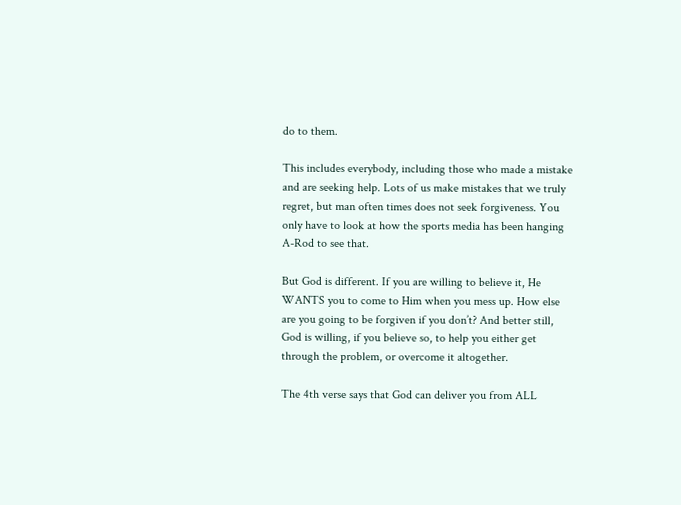do to them.

This includes everybody, including those who made a mistake and are seeking help. Lots of us make mistakes that we truly regret, but man often times does not seek forgiveness. You only have to look at how the sports media has been hanging A-Rod to see that.

But God is different. If you are willing to believe it, He WANTS you to come to Him when you mess up. How else are you going to be forgiven if you don’t? And better still, God is willing, if you believe so, to help you either get through the problem, or overcome it altogether.

The 4th verse says that God can deliver you from ALL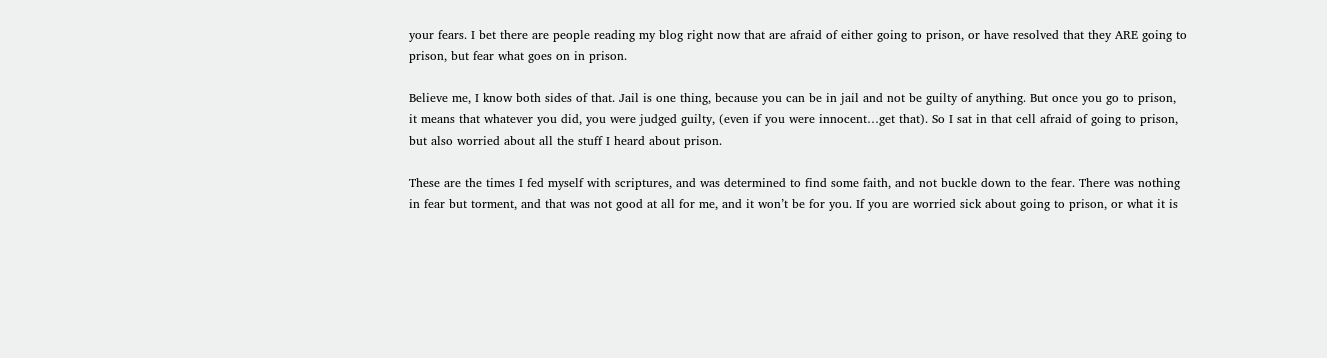your fears. I bet there are people reading my blog right now that are afraid of either going to prison, or have resolved that they ARE going to prison, but fear what goes on in prison.

Believe me, I know both sides of that. Jail is one thing, because you can be in jail and not be guilty of anything. But once you go to prison, it means that whatever you did, you were judged guilty, (even if you were innocent…get that). So I sat in that cell afraid of going to prison, but also worried about all the stuff I heard about prison.

These are the times I fed myself with scriptures, and was determined to find some faith, and not buckle down to the fear. There was nothing in fear but torment, and that was not good at all for me, and it won’t be for you. If you are worried sick about going to prison, or what it is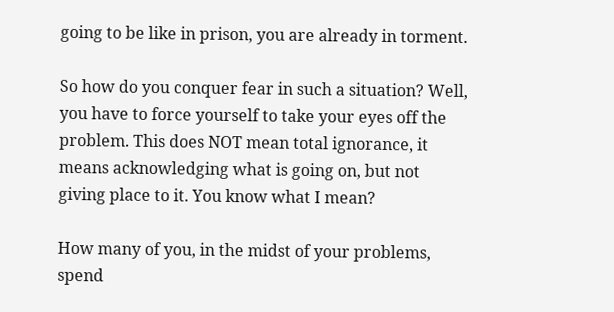going to be like in prison, you are already in torment.

So how do you conquer fear in such a situation? Well, you have to force yourself to take your eyes off the problem. This does NOT mean total ignorance, it means acknowledging what is going on, but not giving place to it. You know what I mean?

How many of you, in the midst of your problems, spend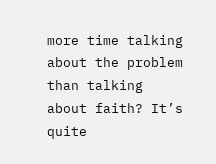more time talking about the problem than talking about faith? It’s quite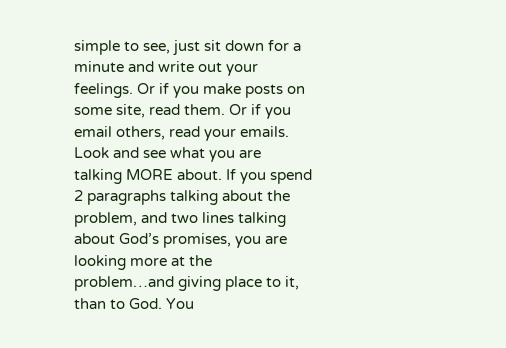simple to see, just sit down for a minute and write out your feelings. Or if you make posts on some site, read them. Or if you email others, read your emails. Look and see what you are talking MORE about. If you spend 2 paragraphs talking about the problem, and two lines talking about God’s promises, you are looking more at the problem…and giving place to it, than to God. You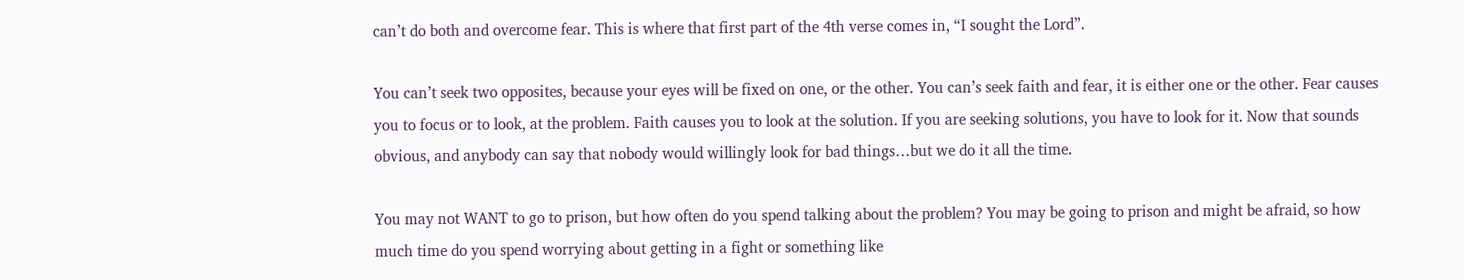can’t do both and overcome fear. This is where that first part of the 4th verse comes in, “I sought the Lord”.

You can’t seek two opposites, because your eyes will be fixed on one, or the other. You can’s seek faith and fear, it is either one or the other. Fear causes you to focus or to look, at the problem. Faith causes you to look at the solution. If you are seeking solutions, you have to look for it. Now that sounds obvious, and anybody can say that nobody would willingly look for bad things…but we do it all the time.

You may not WANT to go to prison, but how often do you spend talking about the problem? You may be going to prison and might be afraid, so how much time do you spend worrying about getting in a fight or something like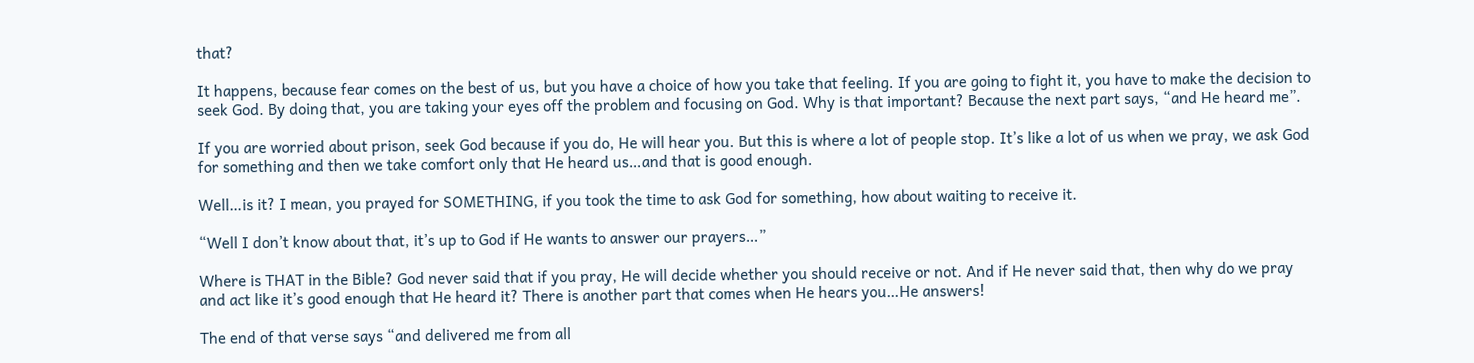that?

It happens, because fear comes on the best of us, but you have a choice of how you take that feeling. If you are going to fight it, you have to make the decision to seek God. By doing that, you are taking your eyes off the problem and focusing on God. Why is that important? Because the next part says, “and He heard me”.

If you are worried about prison, seek God because if you do, He will hear you. But this is where a lot of people stop. It’s like a lot of us when we pray, we ask God for something and then we take comfort only that He heard us…and that is good enough.

Well…is it? I mean, you prayed for SOMETHING, if you took the time to ask God for something, how about waiting to receive it.

“Well I don’t know about that, it’s up to God if He wants to answer our prayers…”

Where is THAT in the Bible? God never said that if you pray, He will decide whether you should receive or not. And if He never said that, then why do we pray and act like it’s good enough that He heard it? There is another part that comes when He hears you…He answers!

The end of that verse says “and delivered me from all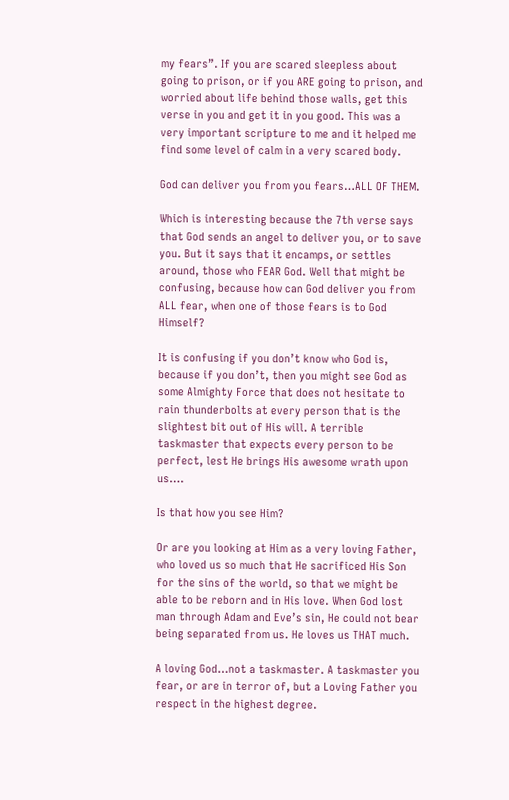my fears”. If you are scared sleepless about going to prison, or if you ARE going to prison, and worried about life behind those walls, get this verse in you and get it in you good. This was a very important scripture to me and it helped me find some level of calm in a very scared body.

God can deliver you from you fears…ALL OF THEM.

Which is interesting because the 7th verse says that God sends an angel to deliver you, or to save you. But it says that it encamps, or settles around, those who FEAR God. Well that might be confusing, because how can God deliver you from ALL fear, when one of those fears is to God Himself?

It is confusing if you don’t know who God is, because if you don’t, then you might see God as some Almighty Force that does not hesitate to rain thunderbolts at every person that is the slightest bit out of His will. A terrible taskmaster that expects every person to be perfect, lest He brings His awesome wrath upon us….

Is that how you see Him?

Or are you looking at Him as a very loving Father, who loved us so much that He sacrificed His Son for the sins of the world, so that we might be able to be reborn and in His love. When God lost man through Adam and Eve’s sin, He could not bear being separated from us. He loves us THAT much.

A loving God…not a taskmaster. A taskmaster you fear, or are in terror of, but a Loving Father you respect in the highest degree.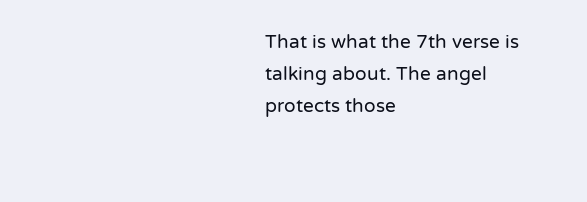That is what the 7th verse is talking about. The angel protects those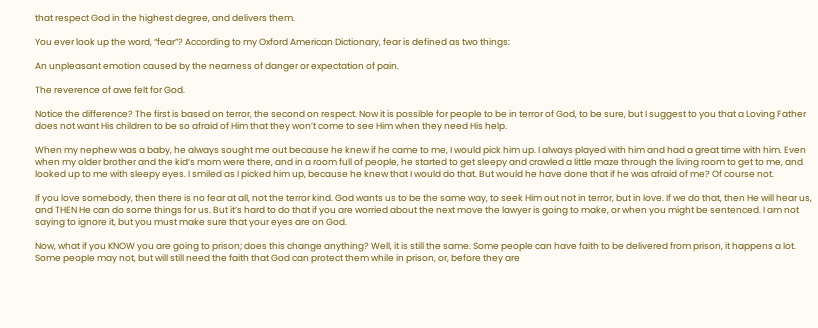that respect God in the highest degree, and delivers them.

You ever look up the word, “fear”? According to my Oxford American Dictionary, fear is defined as two things:

An unpleasant emotion caused by the nearness of danger or expectation of pain.

The reverence of awe felt for God.

Notice the difference? The first is based on terror, the second on respect. Now it is possible for people to be in terror of God, to be sure, but I suggest to you that a Loving Father does not want His children to be so afraid of Him that they won’t come to see Him when they need His help.

When my nephew was a baby, he always sought me out because he knew if he came to me, I would pick him up. I always played with him and had a great time with him. Even when my older brother and the kid’s mom were there, and in a room full of people, he started to get sleepy and crawled a little maze through the living room to get to me, and looked up to me with sleepy eyes. I smiled as I picked him up, because he knew that I would do that. But would he have done that if he was afraid of me? Of course not.

If you love somebody, then there is no fear at all, not the terror kind. God wants us to be the same way, to seek Him out not in terror, but in love. If we do that, then He will hear us, and THEN He can do some things for us. But it’s hard to do that if you are worried about the next move the lawyer is going to make, or when you might be sentenced. I am not saying to ignore it, but you must make sure that your eyes are on God.

Now, what if you KNOW you are going to prison; does this change anything? Well, it is still the same. Some people can have faith to be delivered from prison, it happens a lot. Some people may not, but will still need the faith that God can protect them while in prison, or, before they are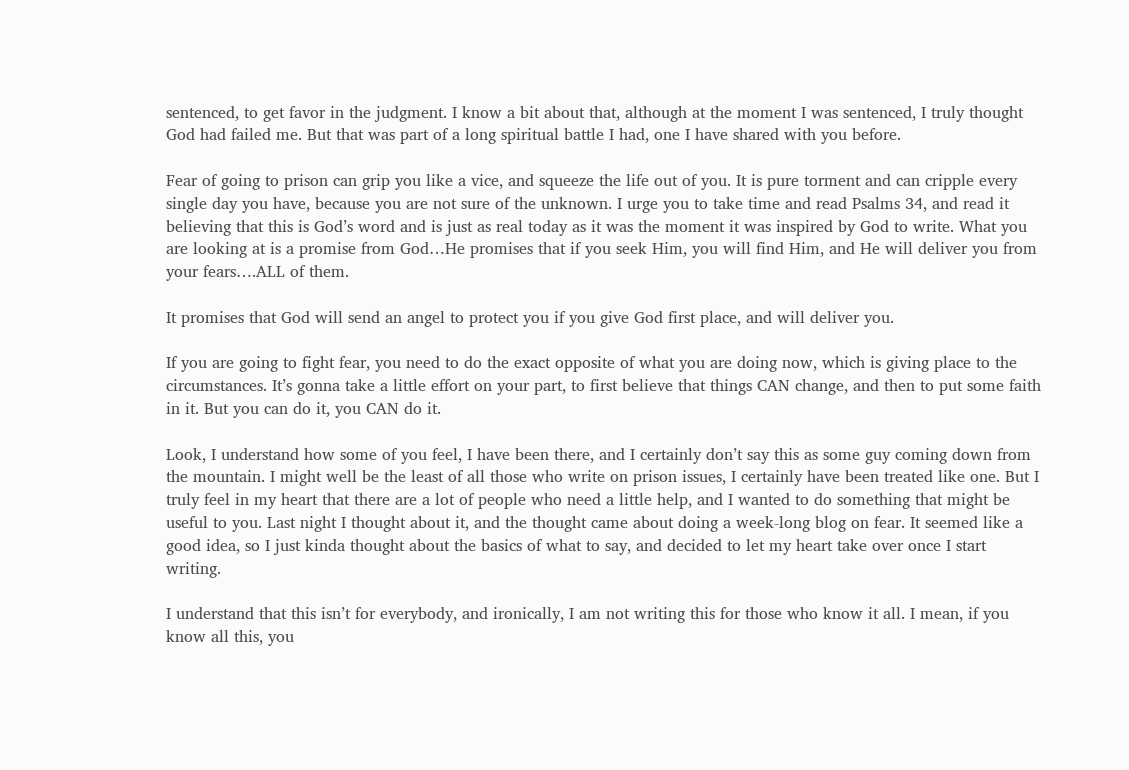sentenced, to get favor in the judgment. I know a bit about that, although at the moment I was sentenced, I truly thought God had failed me. But that was part of a long spiritual battle I had, one I have shared with you before.

Fear of going to prison can grip you like a vice, and squeeze the life out of you. It is pure torment and can cripple every single day you have, because you are not sure of the unknown. I urge you to take time and read Psalms 34, and read it believing that this is God’s word and is just as real today as it was the moment it was inspired by God to write. What you are looking at is a promise from God…He promises that if you seek Him, you will find Him, and He will deliver you from your fears….ALL of them.

It promises that God will send an angel to protect you if you give God first place, and will deliver you.

If you are going to fight fear, you need to do the exact opposite of what you are doing now, which is giving place to the circumstances. It’s gonna take a little effort on your part, to first believe that things CAN change, and then to put some faith in it. But you can do it, you CAN do it.

Look, I understand how some of you feel, I have been there, and I certainly don’t say this as some guy coming down from the mountain. I might well be the least of all those who write on prison issues, I certainly have been treated like one. But I truly feel in my heart that there are a lot of people who need a little help, and I wanted to do something that might be useful to you. Last night I thought about it, and the thought came about doing a week-long blog on fear. It seemed like a good idea, so I just kinda thought about the basics of what to say, and decided to let my heart take over once I start writing.

I understand that this isn’t for everybody, and ironically, I am not writing this for those who know it all. I mean, if you know all this, you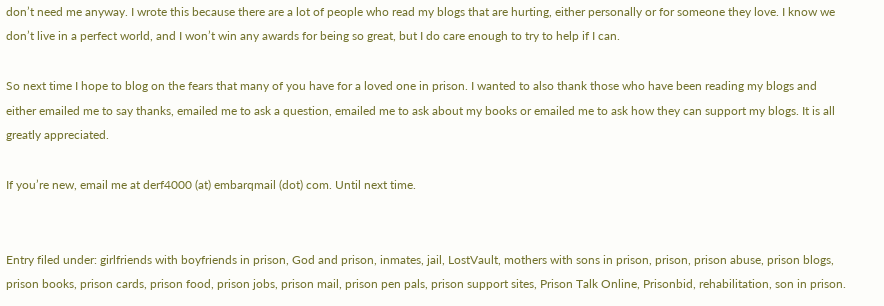don’t need me anyway. I wrote this because there are a lot of people who read my blogs that are hurting, either personally or for someone they love. I know we don’t live in a perfect world, and I won’t win any awards for being so great, but I do care enough to try to help if I can.

So next time I hope to blog on the fears that many of you have for a loved one in prison. I wanted to also thank those who have been reading my blogs and either emailed me to say thanks, emailed me to ask a question, emailed me to ask about my books or emailed me to ask how they can support my blogs. It is all greatly appreciated.

If you’re new, email me at derf4000 (at) embarqmail (dot) com. Until next time.


Entry filed under: girlfriends with boyfriends in prison, God and prison, inmates, jail, LostVault, mothers with sons in prison, prison, prison abuse, prison blogs, prison books, prison cards, prison food, prison jobs, prison mail, prison pen pals, prison support sites, Prison Talk Online, Prisonbid, rehabilitation, son in prison.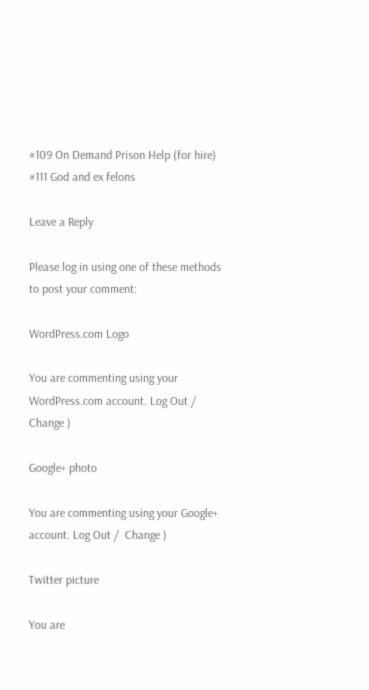#109 On Demand Prison Help (for hire) #111 God and ex felons

Leave a Reply

Please log in using one of these methods to post your comment:

WordPress.com Logo

You are commenting using your WordPress.com account. Log Out /  Change )

Google+ photo

You are commenting using your Google+ account. Log Out /  Change )

Twitter picture

You are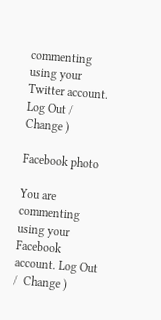commenting using your Twitter account. Log Out /  Change )

Facebook photo

You are commenting using your Facebook account. Log Out /  Change )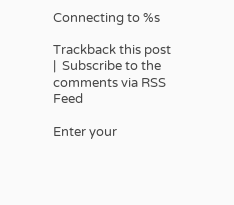Connecting to %s

Trackback this post  |  Subscribe to the comments via RSS Feed

Enter your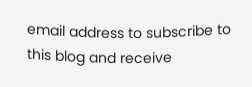email address to subscribe to this blog and receive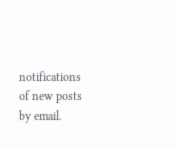notifications of new posts by email.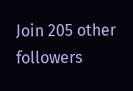Join 205 other followers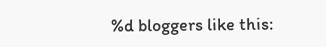%d bloggers like this: